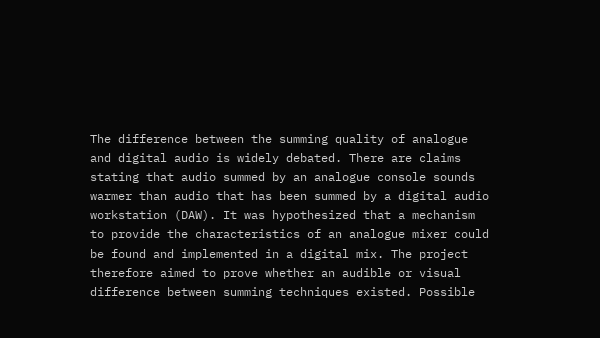The difference between the summing quality of analogue and digital audio is widely debated. There are claims stating that audio summed by an analogue console sounds warmer than audio that has been summed by a digital audio workstation (DAW). It was hypothesized that a mechanism to provide the characteristics of an analogue mixer could be found and implemented in a digital mix. The project therefore aimed to prove whether an audible or visual difference between summing techniques existed. Possible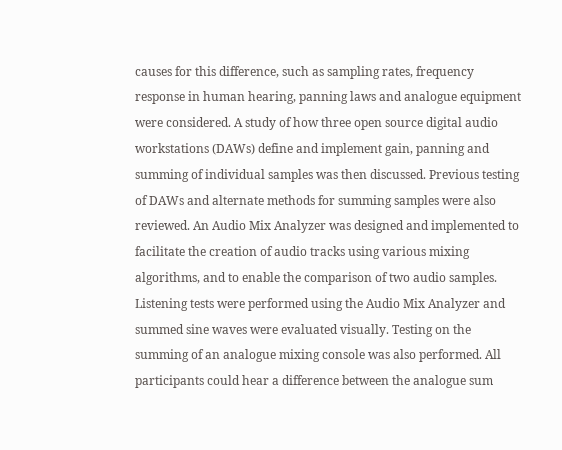causes for this difference, such as sampling rates, frequency response in human hearing, panning laws and analogue equipment were considered. A study of how three open source digital audio workstations (DAWs) define and implement gain, panning and summing of individual samples was then discussed. Previous testing of DAWs and alternate methods for summing samples were also reviewed. An Audio Mix Analyzer was designed and implemented to facilitate the creation of audio tracks using various mixing algorithms, and to enable the comparison of two audio samples. Listening tests were performed using the Audio Mix Analyzer and summed sine waves were evaluated visually. Testing on the summing of an analogue mixing console was also performed. All participants could hear a difference between the analogue sum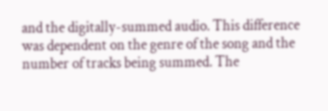and the digitally-summed audio. This difference was dependent on the genre of the song and the number of tracks being summed. The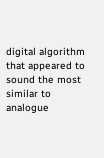digital algorithm that appeared to sound the most similar to analogue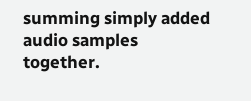summing simply added audio samples together.